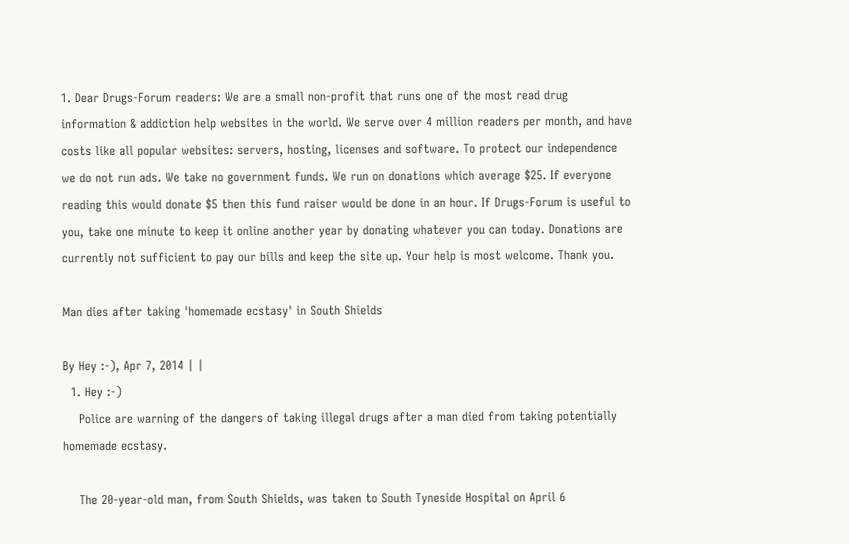1. Dear Drugs-Forum readers: We are a small non-profit that runs one of the most read drug information & addiction help websites in the world. We serve over 4 million readers per month, and have costs like all popular websites: servers, hosting, licenses and software. To protect our independence we do not run ads. We take no government funds. We run on donations which average $25. If everyone reading this would donate $5 then this fund raiser would be done in an hour. If Drugs-Forum is useful to you, take one minute to keep it online another year by donating whatever you can today. Donations are currently not sufficient to pay our bills and keep the site up. Your help is most welcome. Thank you.

Man dies after taking 'homemade ecstasy' in South Shields

By Hey :-), Apr 7, 2014 | |
  1. Hey :-)
    Police are warning of the dangers of taking illegal drugs after a man died from taking potentially homemade ecstasy.

    The 20-year-old man, from South Shields, was taken to South Tyneside Hospital on April 6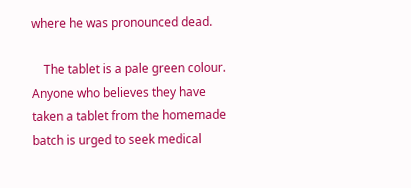where he was pronounced dead.

    The tablet is a pale green colour. Anyone who believes they have taken a tablet from the homemade batch is urged to seek medical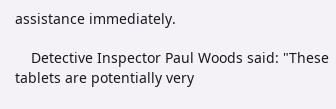assistance immediately.

    Detective Inspector Paul Woods said: "These tablets are potentially very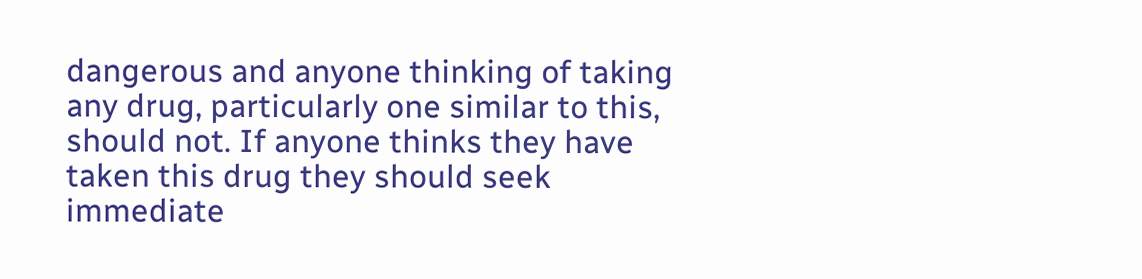dangerous and anyone thinking of taking any drug, particularly one similar to this, should not. If anyone thinks they have taken this drug they should seek immediate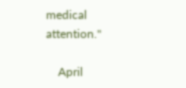medical attention."

    April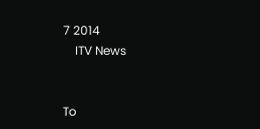7 2014
    ITV News


To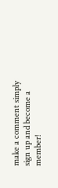make a comment simply sign up and become a member!